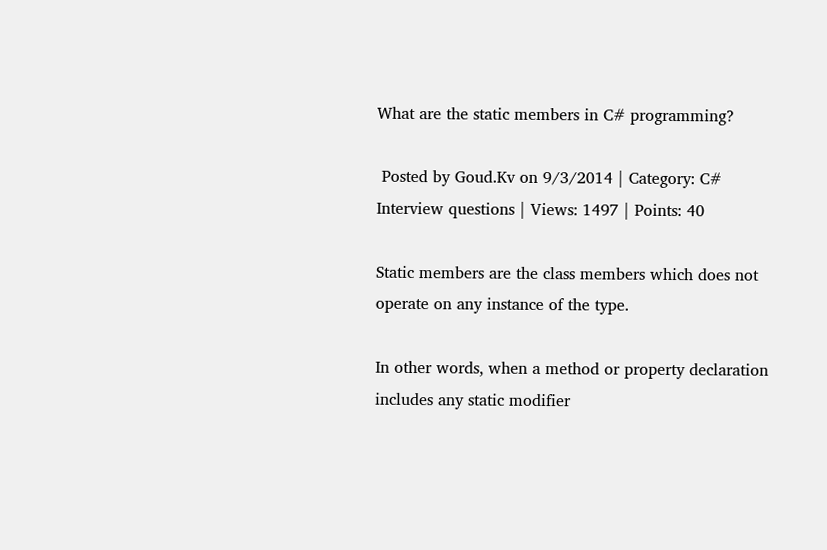What are the static members in C# programming?

 Posted by Goud.Kv on 9/3/2014 | Category: C# Interview questions | Views: 1497 | Points: 40

Static members are the class members which does not operate on any instance of the type.

In other words, when a method or property declaration includes any static modifier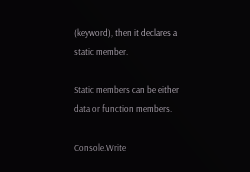(keyword), then it declares a static member.

Static members can be either data or function members.

Console.Write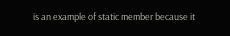is an example of static member because it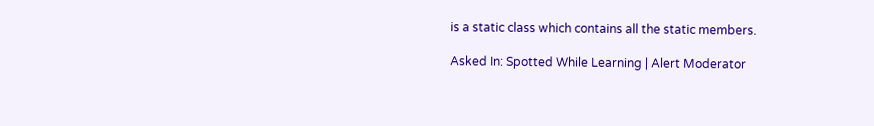is a static class which contains all the static members.

Asked In: Spotted While Learning | Alert Moderator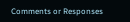Comments or Responses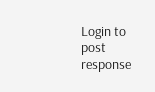Login to post response